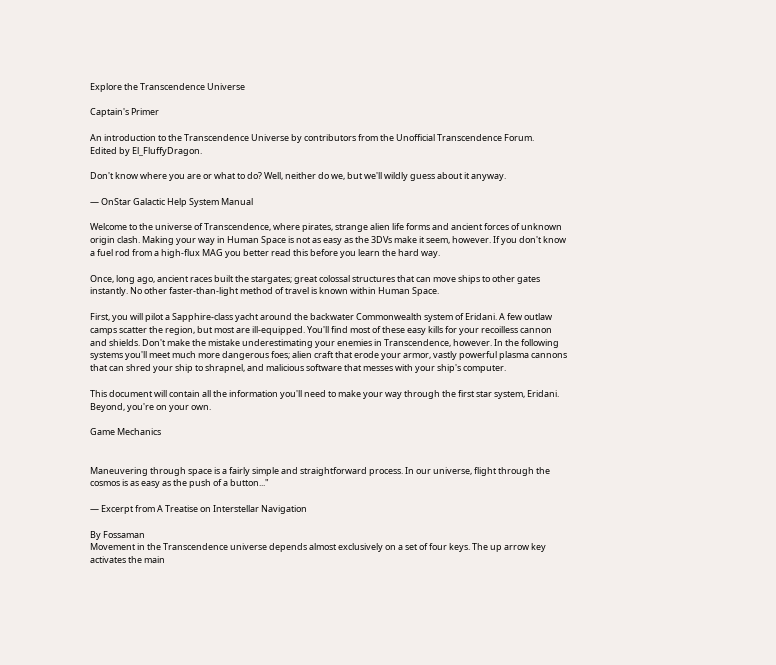Explore the Transcendence Universe

Captain's Primer

An introduction to the Transcendence Universe by contributors from the Unofficial Transcendence Forum.
Edited by El_FluffyDragon.

Don't know where you are or what to do? Well, neither do we, but we'll wildly guess about it anyway.

— OnStar Galactic Help System Manual

Welcome to the universe of Transcendence, where pirates, strange alien life forms and ancient forces of unknown origin clash. Making your way in Human Space is not as easy as the 3DVs make it seem, however. If you don't know a fuel rod from a high-flux MAG you better read this before you learn the hard way.

Once, long ago, ancient races built the stargates; great colossal structures that can move ships to other gates instantly. No other faster-than-light method of travel is known within Human Space.

First, you will pilot a Sapphire-class yacht around the backwater Commonwealth system of Eridani. A few outlaw camps scatter the region, but most are ill-equipped. You'll find most of these easy kills for your recoilless cannon and shields. Don't make the mistake underestimating your enemies in Transcendence, however. In the following systems you'll meet much more dangerous foes; alien craft that erode your armor, vastly powerful plasma cannons that can shred your ship to shrapnel, and malicious software that messes with your ship's computer.

This document will contain all the information you'll need to make your way through the first star system, Eridani. Beyond, you're on your own.

Game Mechanics


Maneuvering through space is a fairly simple and straightforward process. In our universe, flight through the cosmos is as easy as the push of a button..."

— Excerpt from A Treatise on Interstellar Navigation

By Fossaman
Movement in the Transcendence universe depends almost exclusively on a set of four keys. The up arrow key activates the main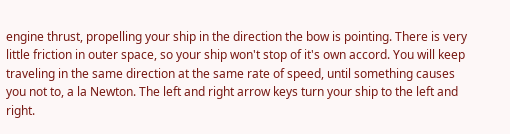engine thrust, propelling your ship in the direction the bow is pointing. There is very little friction in outer space, so your ship won't stop of it's own accord. You will keep traveling in the same direction at the same rate of speed, until something causes you not to, a la Newton. The left and right arrow keys turn your ship to the left and right.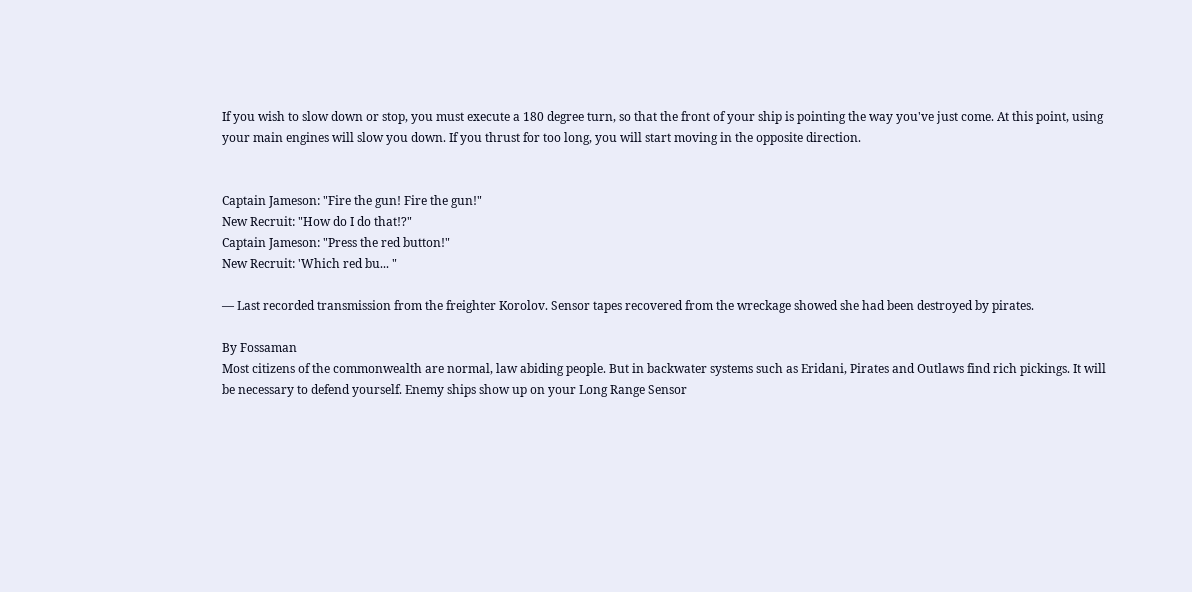If you wish to slow down or stop, you must execute a 180 degree turn, so that the front of your ship is pointing the way you've just come. At this point, using your main engines will slow you down. If you thrust for too long, you will start moving in the opposite direction.


Captain Jameson: "Fire the gun! Fire the gun!"
New Recruit: "How do I do that!?"
Captain Jameson: "Press the red button!"
New Recruit: 'Which red bu... "

— Last recorded transmission from the freighter Korolov. Sensor tapes recovered from the wreckage showed she had been destroyed by pirates.

By Fossaman
Most citizens of the commonwealth are normal, law abiding people. But in backwater systems such as Eridani, Pirates and Outlaws find rich pickings. It will be necessary to defend yourself. Enemy ships show up on your Long Range Sensor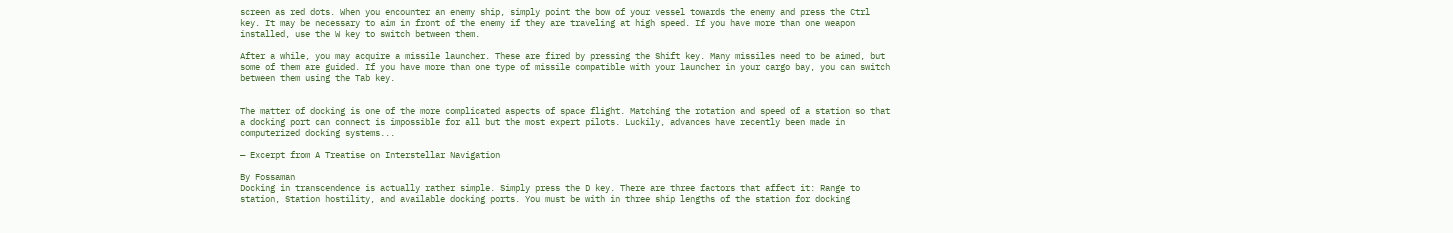screen as red dots. When you encounter an enemy ship, simply point the bow of your vessel towards the enemy and press the Ctrl key. It may be necessary to aim in front of the enemy if they are traveling at high speed. If you have more than one weapon installed, use the W key to switch between them.

After a while, you may acquire a missile launcher. These are fired by pressing the Shift key. Many missiles need to be aimed, but some of them are guided. If you have more than one type of missile compatible with your launcher in your cargo bay, you can switch between them using the Tab key.


The matter of docking is one of the more complicated aspects of space flight. Matching the rotation and speed of a station so that a docking port can connect is impossible for all but the most expert pilots. Luckily, advances have recently been made in computerized docking systems...

— Excerpt from A Treatise on Interstellar Navigation

By Fossaman
Docking in transcendence is actually rather simple. Simply press the D key. There are three factors that affect it: Range to station, Station hostility, and available docking ports. You must be with in three ship lengths of the station for docking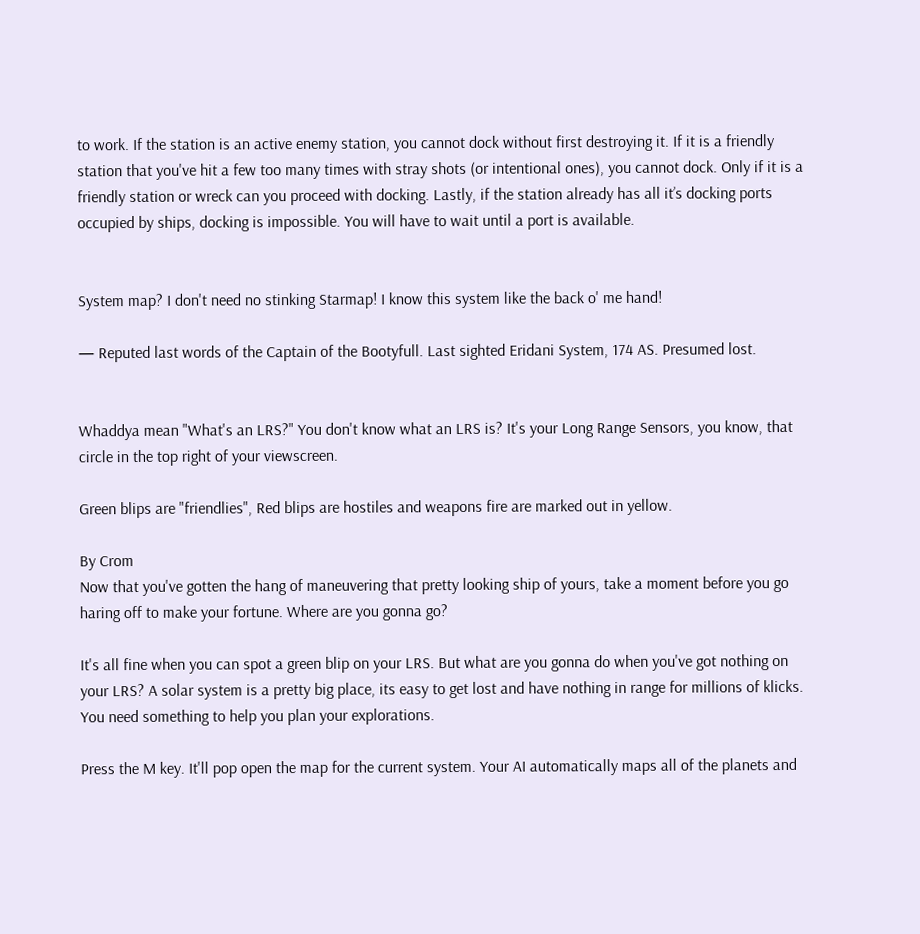to work. If the station is an active enemy station, you cannot dock without first destroying it. If it is a friendly station that you've hit a few too many times with stray shots (or intentional ones), you cannot dock. Only if it is a friendly station or wreck can you proceed with docking. Lastly, if the station already has all it’s docking ports occupied by ships, docking is impossible. You will have to wait until a port is available.


System map? I don't need no stinking Starmap! I know this system like the back o' me hand!

— Reputed last words of the Captain of the Bootyfull. Last sighted Eridani System, 174 AS. Presumed lost.


Whaddya mean "What's an LRS?" You don't know what an LRS is? It's your Long Range Sensors, you know, that circle in the top right of your viewscreen.

Green blips are "friendlies", Red blips are hostiles and weapons fire are marked out in yellow.

By Crom
Now that you've gotten the hang of maneuvering that pretty looking ship of yours, take a moment before you go haring off to make your fortune. Where are you gonna go?

It's all fine when you can spot a green blip on your LRS. But what are you gonna do when you've got nothing on your LRS? A solar system is a pretty big place, its easy to get lost and have nothing in range for millions of klicks. You need something to help you plan your explorations.

Press the M key. It'll pop open the map for the current system. Your AI automatically maps all of the planets and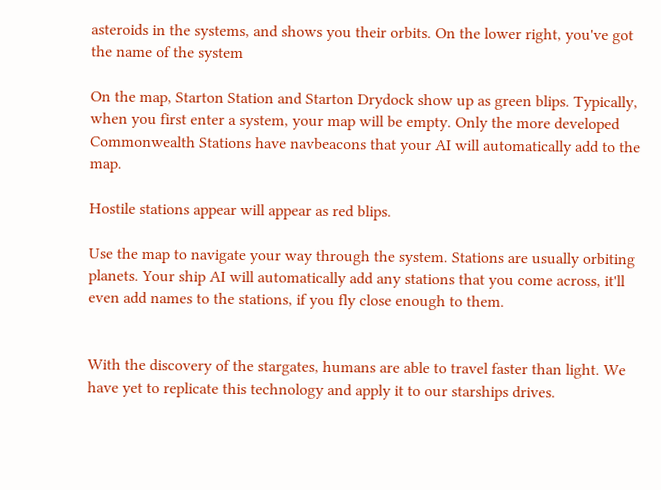asteroids in the systems, and shows you their orbits. On the lower right, you've got the name of the system

On the map, Starton Station and Starton Drydock show up as green blips. Typically, when you first enter a system, your map will be empty. Only the more developed Commonwealth Stations have navbeacons that your AI will automatically add to the map.

Hostile stations appear will appear as red blips.

Use the map to navigate your way through the system. Stations are usually orbiting planets. Your ship AI will automatically add any stations that you come across, it'll even add names to the stations, if you fly close enough to them.


With the discovery of the stargates, humans are able to travel faster than light. We have yet to replicate this technology and apply it to our starships drives.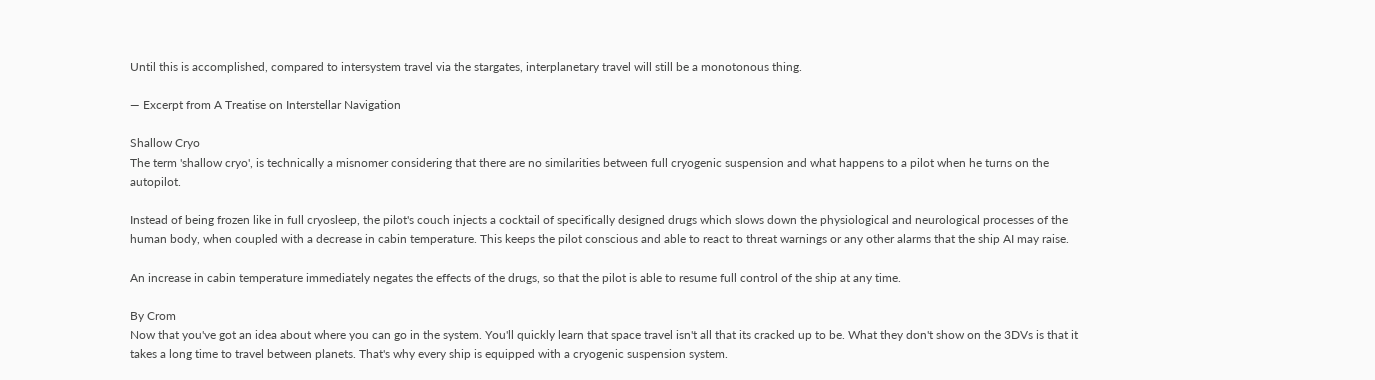Until this is accomplished, compared to intersystem travel via the stargates, interplanetary travel will still be a monotonous thing.

— Excerpt from A Treatise on Interstellar Navigation

Shallow Cryo
The term 'shallow cryo', is technically a misnomer considering that there are no similarities between full cryogenic suspension and what happens to a pilot when he turns on the autopilot.

Instead of being frozen like in full cryosleep, the pilot's couch injects a cocktail of specifically designed drugs which slows down the physiological and neurological processes of the human body, when coupled with a decrease in cabin temperature. This keeps the pilot conscious and able to react to threat warnings or any other alarms that the ship AI may raise.

An increase in cabin temperature immediately negates the effects of the drugs, so that the pilot is able to resume full control of the ship at any time.

By Crom
Now that you've got an idea about where you can go in the system. You'll quickly learn that space travel isn't all that its cracked up to be. What they don't show on the 3DVs is that it takes a long time to travel between planets. That's why every ship is equipped with a cryogenic suspension system.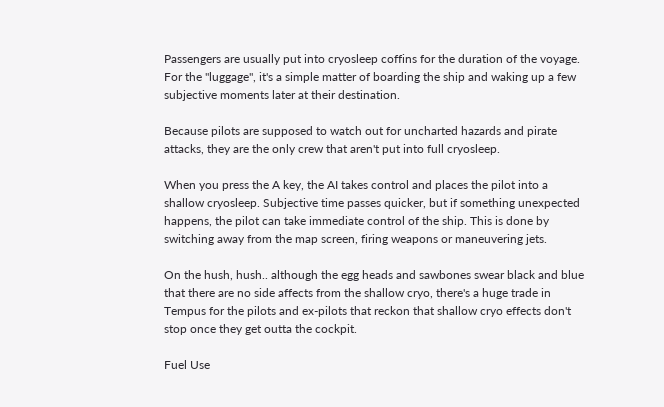Passengers are usually put into cryosleep coffins for the duration of the voyage. For the "luggage", it's a simple matter of boarding the ship and waking up a few subjective moments later at their destination.

Because pilots are supposed to watch out for uncharted hazards and pirate attacks, they are the only crew that aren't put into full cryosleep.

When you press the A key, the AI takes control and places the pilot into a shallow cryosleep. Subjective time passes quicker, but if something unexpected happens, the pilot can take immediate control of the ship. This is done by switching away from the map screen, firing weapons or maneuvering jets.

On the hush, hush.. although the egg heads and sawbones swear black and blue that there are no side affects from the shallow cryo, there's a huge trade in Tempus for the pilots and ex-pilots that reckon that shallow cryo effects don't stop once they get outta the cockpit.

Fuel Use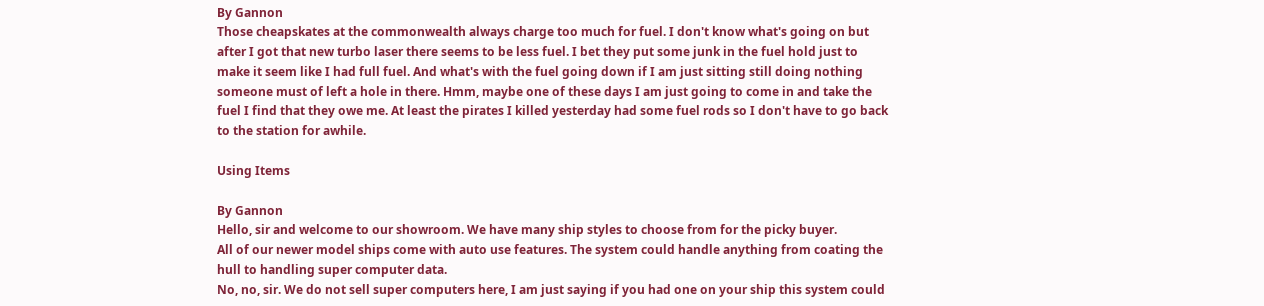By Gannon
Those cheapskates at the commonwealth always charge too much for fuel. I don't know what's going on but after I got that new turbo laser there seems to be less fuel. I bet they put some junk in the fuel hold just to make it seem like I had full fuel. And what's with the fuel going down if I am just sitting still doing nothing someone must of left a hole in there. Hmm, maybe one of these days I am just going to come in and take the fuel I find that they owe me. At least the pirates I killed yesterday had some fuel rods so I don't have to go back to the station for awhile.

Using Items

By Gannon
Hello, sir and welcome to our showroom. We have many ship styles to choose from for the picky buyer.
All of our newer model ships come with auto use features. The system could handle anything from coating the hull to handling super computer data.
No, no, sir. We do not sell super computers here, I am just saying if you had one on your ship this system could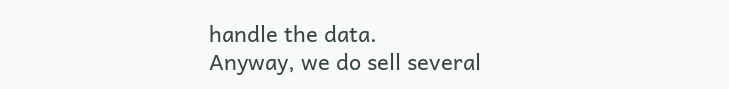handle the data.
Anyway, we do sell several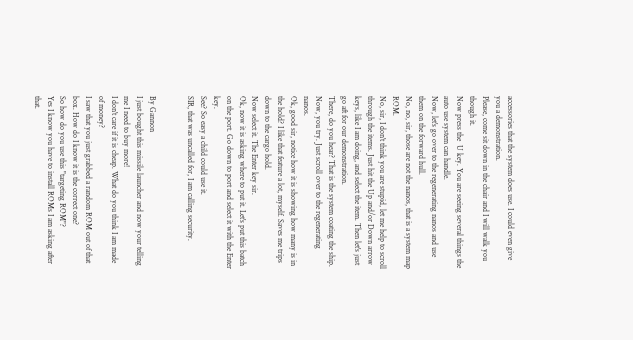accessories that the system does use. I could even give you a demonstration.
Please, come sit down in the chair and I will walk you though it.
Now press the  U key. You are seeing several things the auto use system can handle.
Now, let's go over to the regenerating nanos and use them on the forward hull.
No, no, sir, those are not the nanos, that is a system map ROM.
No, sir, I don't think you are stupid, let me help to scroll through the items. Just hit the Up and/or Down arrow keys, like I am doing, and select the item. Then let's just go aft for our demonstration.
There, do you hear? That is the system coating the ship.
Now, you try. Just scroll over to the regenerating nanos.
Ok, good sir, notice how it is showing how many is in the hold? I like that feature a lot, myself. Saves me trips down to the cargo hold.
Now select it. The Enter key sir.
Ok, now it is asking where to put it. Let's put this batch on the port. Go down to port and select it with the Enter key.
See? So easy a child could use it.
SIR, that was uncalled for, I am calling security.


By Gannon
I just bought this missile launcher and now your telling me I need to buy more!
I don't care if it is cheap. What do you think I am made of money?
I saw that you just grabbed a random ROM out of that box. How do I know it is the correct one?
So how do you use this "targeting ROM"?
Yes I know you have to install ROMs I am asking after that.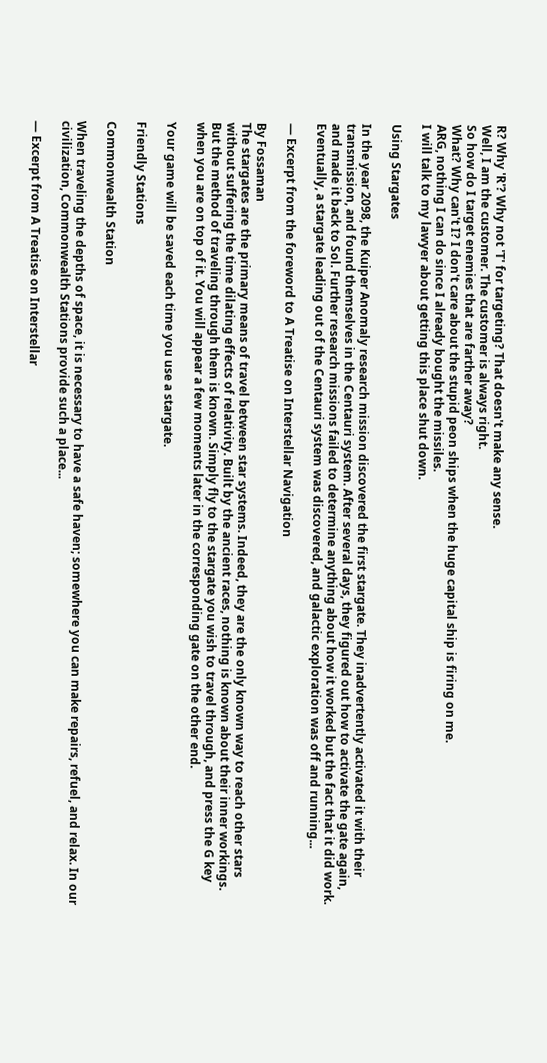R? Why 'R'? Why not 'T' for targeting? That doesn't make any sense.
Well, I am the customer. The customer is always right.
So how do I target enemies that are farther away?
What? Why can't I? I don't care about the stupid peon ships when the huge capital ship is firing on me.
ARG, nothing I can do since I already bought the missiles.
I will talk to my lawyer about getting this place shut down.

Using Stargates

In the year 2098, the Kuiper Anomaly research mission discovered the first stargate. They inadvertently activated it with their transmission, and found themselves in the Centauri system. After several days, they figured out how to activate the gate again, and made it back to Sol. Further research missions failed to determine anything about how it worked but the fact that it did work. Eventually, a stargate leading out of the Centauri system was discovered, and galactic exploration was off and running...

— Excerpt from the foreword to A Treatise on Interstellar Navigation

By Fossaman
The stargates are the primary means of travel between star systems. Indeed, they are the only known way to reach other stars without suffering the time dilating effects of relativity. Built by the ancient races, nothing is known about their inner workings. But the method of traveling through them is known. Simply fly to the stargate you wish to travel through, and press the G key when you are on top of it. You will appear a few moments later in the corresponding gate on the other end.

Your game will be saved each time you use a stargate.

Friendly Stations

Commonwealth Station

When traveling the depths of space, it is necessary to have a safe haven; somewhere you can make repairs, refuel, and relax. In our civilization, Commonwealth Stations provide such a place...

— Excerpt from A Treatise on Interstellar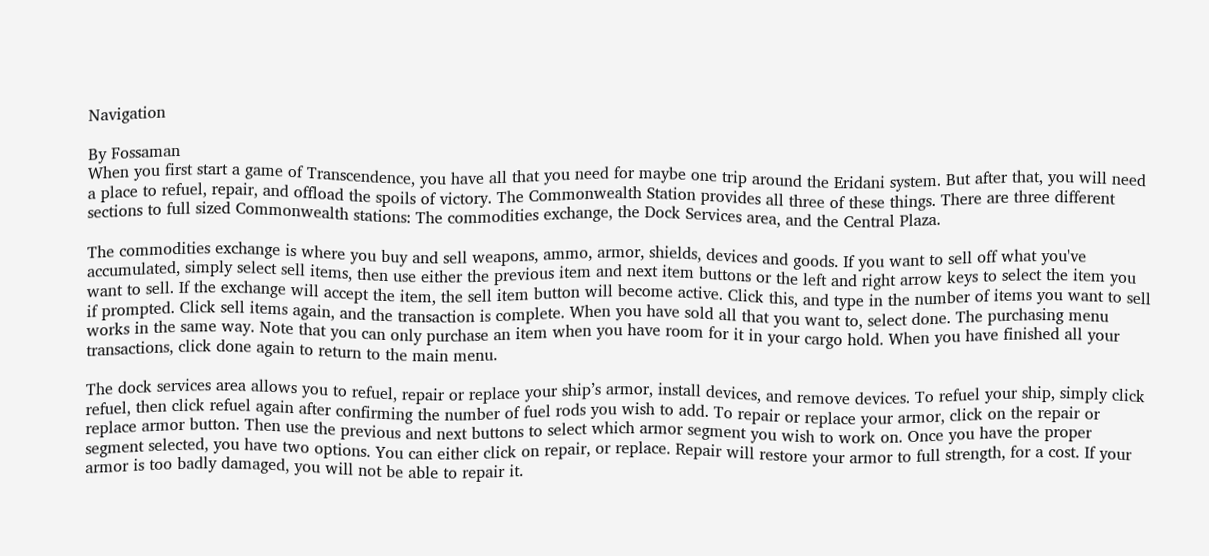Navigation

By Fossaman
When you first start a game of Transcendence, you have all that you need for maybe one trip around the Eridani system. But after that, you will need a place to refuel, repair, and offload the spoils of victory. The Commonwealth Station provides all three of these things. There are three different sections to full sized Commonwealth stations: The commodities exchange, the Dock Services area, and the Central Plaza.

The commodities exchange is where you buy and sell weapons, ammo, armor, shields, devices and goods. If you want to sell off what you've accumulated, simply select sell items, then use either the previous item and next item buttons or the left and right arrow keys to select the item you want to sell. If the exchange will accept the item, the sell item button will become active. Click this, and type in the number of items you want to sell if prompted. Click sell items again, and the transaction is complete. When you have sold all that you want to, select done. The purchasing menu works in the same way. Note that you can only purchase an item when you have room for it in your cargo hold. When you have finished all your transactions, click done again to return to the main menu.

The dock services area allows you to refuel, repair or replace your ship’s armor, install devices, and remove devices. To refuel your ship, simply click refuel, then click refuel again after confirming the number of fuel rods you wish to add. To repair or replace your armor, click on the repair or replace armor button. Then use the previous and next buttons to select which armor segment you wish to work on. Once you have the proper segment selected, you have two options. You can either click on repair, or replace. Repair will restore your armor to full strength, for a cost. If your armor is too badly damaged, you will not be able to repair it.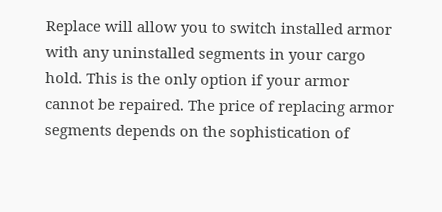Replace will allow you to switch installed armor with any uninstalled segments in your cargo hold. This is the only option if your armor cannot be repaired. The price of replacing armor segments depends on the sophistication of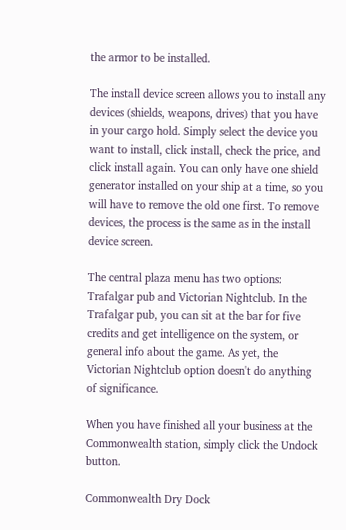the armor to be installed.

The install device screen allows you to install any devices (shields, weapons, drives) that you have in your cargo hold. Simply select the device you want to install, click install, check the price, and click install again. You can only have one shield generator installed on your ship at a time, so you will have to remove the old one first. To remove devices, the process is the same as in the install device screen.

The central plaza menu has two options: Trafalgar pub and Victorian Nightclub. In the Trafalgar pub, you can sit at the bar for five credits and get intelligence on the system, or general info about the game. As yet, the Victorian Nightclub option doesn't do anything of significance.

When you have finished all your business at the Commonwealth station, simply click the Undock button.

Commonwealth Dry Dock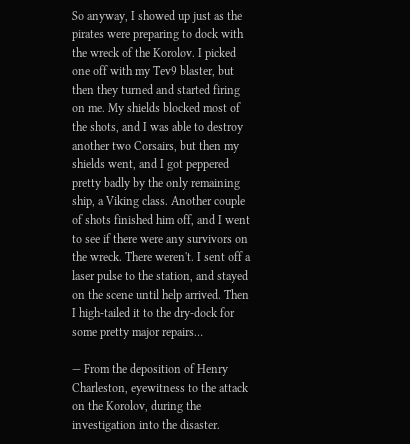So anyway, I showed up just as the pirates were preparing to dock with the wreck of the Korolov. I picked one off with my Tev9 blaster, but then they turned and started firing on me. My shields blocked most of the shots, and I was able to destroy another two Corsairs, but then my shields went, and I got peppered pretty badly by the only remaining ship, a Viking class. Another couple of shots finished him off, and I went to see if there were any survivors on the wreck. There weren't. I sent off a laser pulse to the station, and stayed on the scene until help arrived. Then I high-tailed it to the dry-dock for some pretty major repairs…

— From the deposition of Henry Charleston, eyewitness to the attack on the Korolov, during the investigation into the disaster.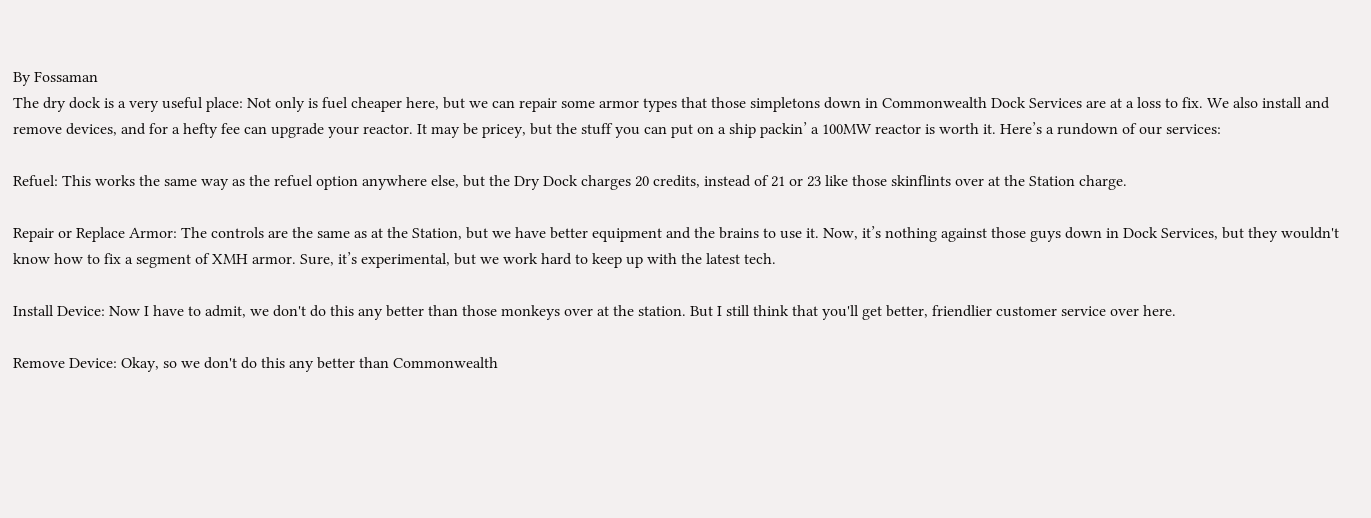By Fossaman
The dry dock is a very useful place: Not only is fuel cheaper here, but we can repair some armor types that those simpletons down in Commonwealth Dock Services are at a loss to fix. We also install and remove devices, and for a hefty fee can upgrade your reactor. It may be pricey, but the stuff you can put on a ship packin’ a 100MW reactor is worth it. Here’s a rundown of our services:

Refuel: This works the same way as the refuel option anywhere else, but the Dry Dock charges 20 credits, instead of 21 or 23 like those skinflints over at the Station charge.

Repair or Replace Armor: The controls are the same as at the Station, but we have better equipment and the brains to use it. Now, it’s nothing against those guys down in Dock Services, but they wouldn't know how to fix a segment of XMH armor. Sure, it’s experimental, but we work hard to keep up with the latest tech.

Install Device: Now I have to admit, we don't do this any better than those monkeys over at the station. But I still think that you'll get better, friendlier customer service over here.

Remove Device: Okay, so we don't do this any better than Commonwealth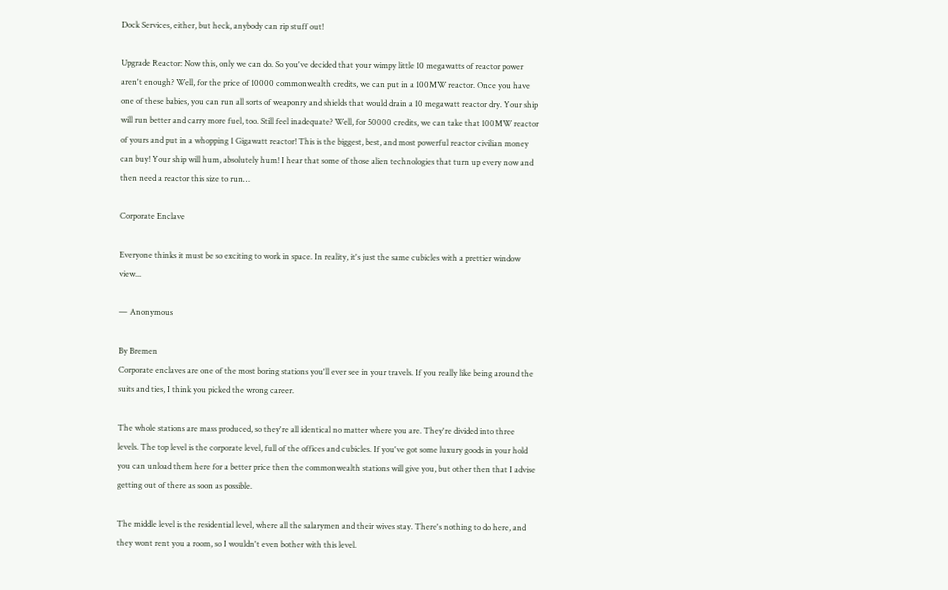Dock Services, either, but heck, anybody can rip stuff out!

Upgrade Reactor: Now this, only we can do. So you've decided that your wimpy little 10 megawatts of reactor power aren't enough? Well, for the price of 10000 commonwealth credits, we can put in a 100MW reactor. Once you have one of these babies, you can run all sorts of weaponry and shields that would drain a 10 megawatt reactor dry. Your ship will run better and carry more fuel, too. Still feel inadequate? Well, for 50000 credits, we can take that 100MW reactor of yours and put in a whopping 1 Gigawatt reactor! This is the biggest, best, and most powerful reactor civilian money can buy! Your ship will hum, absolutely hum! I hear that some of those alien technologies that turn up every now and then need a reactor this size to run…

Corporate Enclave

Everyone thinks it must be so exciting to work in space. In reality, it's just the same cubicles with a prettier window view...

— Anonymous

By Bremen
Corporate enclaves are one of the most boring stations you'll ever see in your travels. If you really like being around the suits and ties, I think you picked the wrong career.

The whole stations are mass produced, so they're all identical no matter where you are. They're divided into three levels. The top level is the corporate level, full of the offices and cubicles. If you've got some luxury goods in your hold you can unload them here for a better price then the commonwealth stations will give you, but other then that I advise getting out of there as soon as possible.

The middle level is the residential level, where all the salarymen and their wives stay. There's nothing to do here, and they wont rent you a room, so I wouldn't even bother with this level.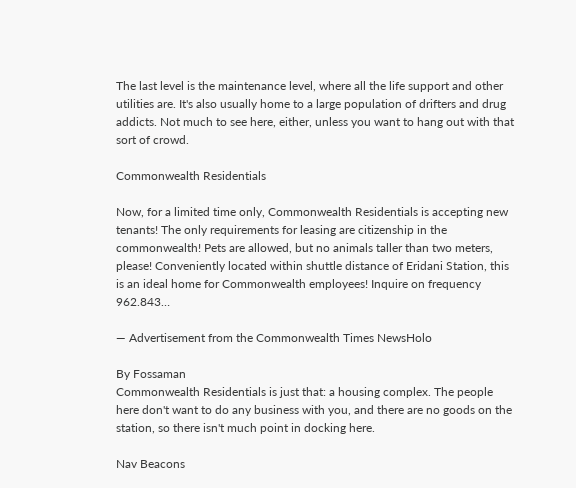The last level is the maintenance level, where all the life support and other utilities are. It's also usually home to a large population of drifters and drug addicts. Not much to see here, either, unless you want to hang out with that sort of crowd.

Commonwealth Residentials

Now, for a limited time only, Commonwealth Residentials is accepting new tenants! The only requirements for leasing are citizenship in the commonwealth! Pets are allowed, but no animals taller than two meters, please! Conveniently located within shuttle distance of Eridani Station, this is an ideal home for Commonwealth employees! Inquire on frequency 962.843…

— Advertisement from the Commonwealth Times NewsHolo

By Fossaman
Commonwealth Residentials is just that: a housing complex. The people here don't want to do any business with you, and there are no goods on the station, so there isn't much point in docking here.

Nav Beacons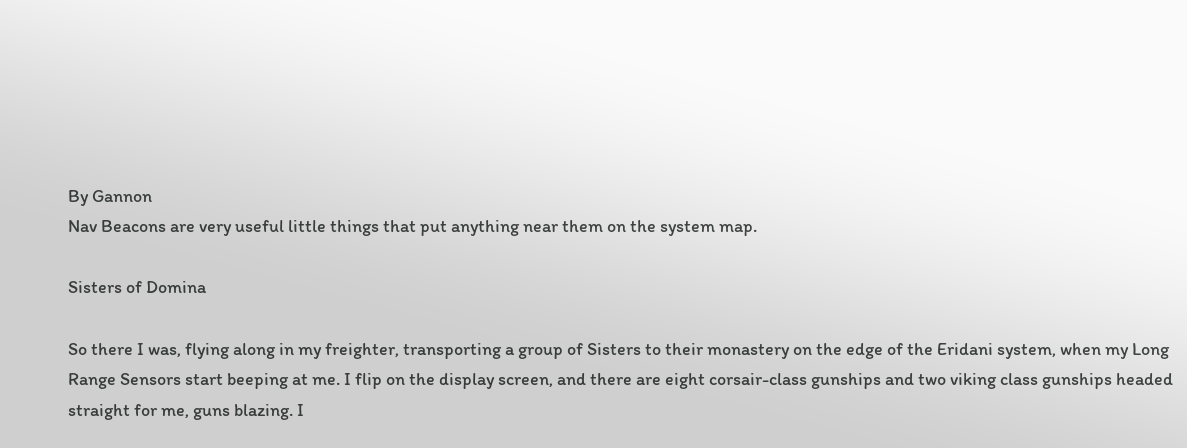By Gannon
Nav Beacons are very useful little things that put anything near them on the system map.

Sisters of Domina

So there I was, flying along in my freighter, transporting a group of Sisters to their monastery on the edge of the Eridani system, when my Long Range Sensors start beeping at me. I flip on the display screen, and there are eight corsair-class gunships and two viking class gunships headed straight for me, guns blazing. I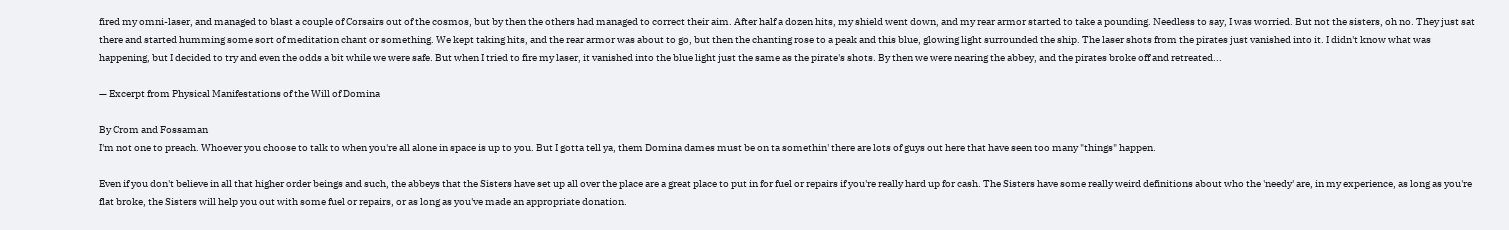fired my omni-laser, and managed to blast a couple of Corsairs out of the cosmos, but by then the others had managed to correct their aim. After half a dozen hits, my shield went down, and my rear armor started to take a pounding. Needless to say, I was worried. But not the sisters, oh no. They just sat there and started humming some sort of meditation chant or something. We kept taking hits, and the rear armor was about to go, but then the chanting rose to a peak and this blue, glowing light surrounded the ship. The laser shots from the pirates just vanished into it. I didn't know what was happening, but I decided to try and even the odds a bit while we were safe. But when I tried to fire my laser, it vanished into the blue light just the same as the pirate's shots. By then we were nearing the abbey, and the pirates broke off and retreated...

— Excerpt from Physical Manifestations of the Will of Domina

By Crom and Fossaman
I'm not one to preach. Whoever you choose to talk to when you're all alone in space is up to you. But I gotta tell ya, them Domina dames must be on ta somethin' there are lots of guys out here that have seen too many "things" happen.

Even if you don't believe in all that higher order beings and such, the abbeys that the Sisters have set up all over the place are a great place to put in for fuel or repairs if you're really hard up for cash. The Sisters have some really weird definitions about who the 'needy' are, in my experience, as long as you're flat broke, the Sisters will help you out with some fuel or repairs, or as long as you've made an appropriate donation.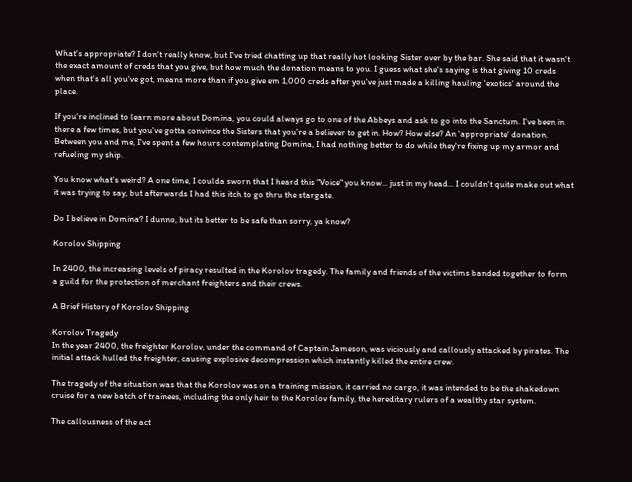What's appropriate? I don't really know, but I've tried chatting up that really hot looking Sister over by the bar. She said that it wasn't the exact amount of creds that you give, but how much the donation means to you. I guess what she's saying is that giving 10 creds when that's all you've got, means more than if you give em 1,000 creds after you've just made a killing hauling 'exotics' around the place.

If you're inclined to learn more about Domina, you could always go to one of the Abbeys and ask to go into the Sanctum. I've been in there a few times, but you've gotta convince the Sisters that you're a believer to get in. How? How else? An 'appropriate' donation. Between you and me, I've spent a few hours contemplating Domina, I had nothing better to do while they're fixing up my armor and refueling my ship.

You know what's weird? A one time, I coulda sworn that I heard this "Voice" you know... just in my head... I couldn't quite make out what it was trying to say, but afterwards I had this itch to go thru the stargate.

Do I believe in Domina? I dunno, but its better to be safe than sorry, ya know?

Korolov Shipping

In 2400, the increasing levels of piracy resulted in the Korolov tragedy. The family and friends of the victims banded together to form a guild for the protection of merchant freighters and their crews.

A Brief History of Korolov Shipping

Korolov Tragedy
In the year 2400, the freighter Korolov, under the command of Captain Jameson, was viciously and callously attacked by pirates. The initial attack hulled the freighter, causing explosive decompression which instantly killed the entire crew.

The tragedy of the situation was that the Korolov was on a training mission, it carried no cargo, it was intended to be the shakedown cruise for a new batch of trainees, including the only heir to the Korolov family, the hereditary rulers of a wealthy star system.

The callousness of the act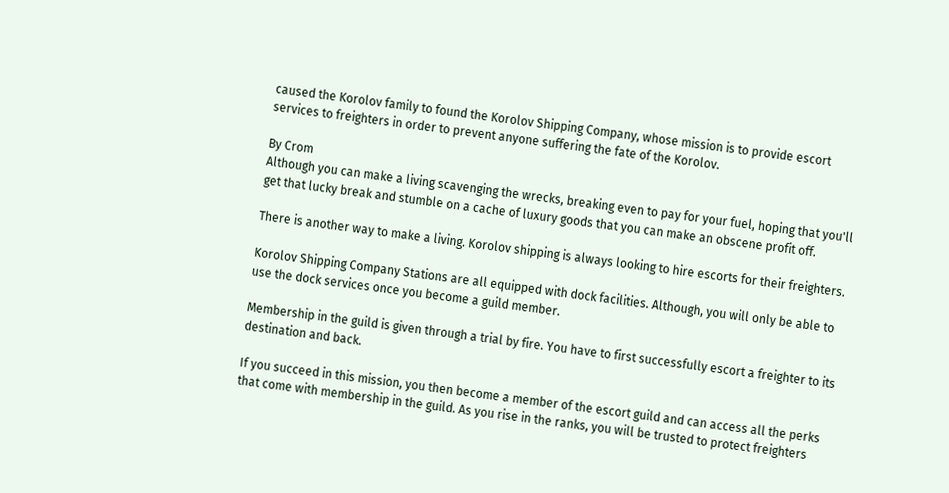caused the Korolov family to found the Korolov Shipping Company, whose mission is to provide escort services to freighters in order to prevent anyone suffering the fate of the Korolov.

By Crom
Although you can make a living scavenging the wrecks, breaking even to pay for your fuel, hoping that you'll get that lucky break and stumble on a cache of luxury goods that you can make an obscene profit off.

There is another way to make a living. Korolov shipping is always looking to hire escorts for their freighters.

Korolov Shipping Company Stations are all equipped with dock facilities. Although, you will only be able to use the dock services once you become a guild member.

Membership in the guild is given through a trial by fire. You have to first successfully escort a freighter to its destination and back.

If you succeed in this mission, you then become a member of the escort guild and can access all the perks that come with membership in the guild. As you rise in the ranks, you will be trusted to protect freighters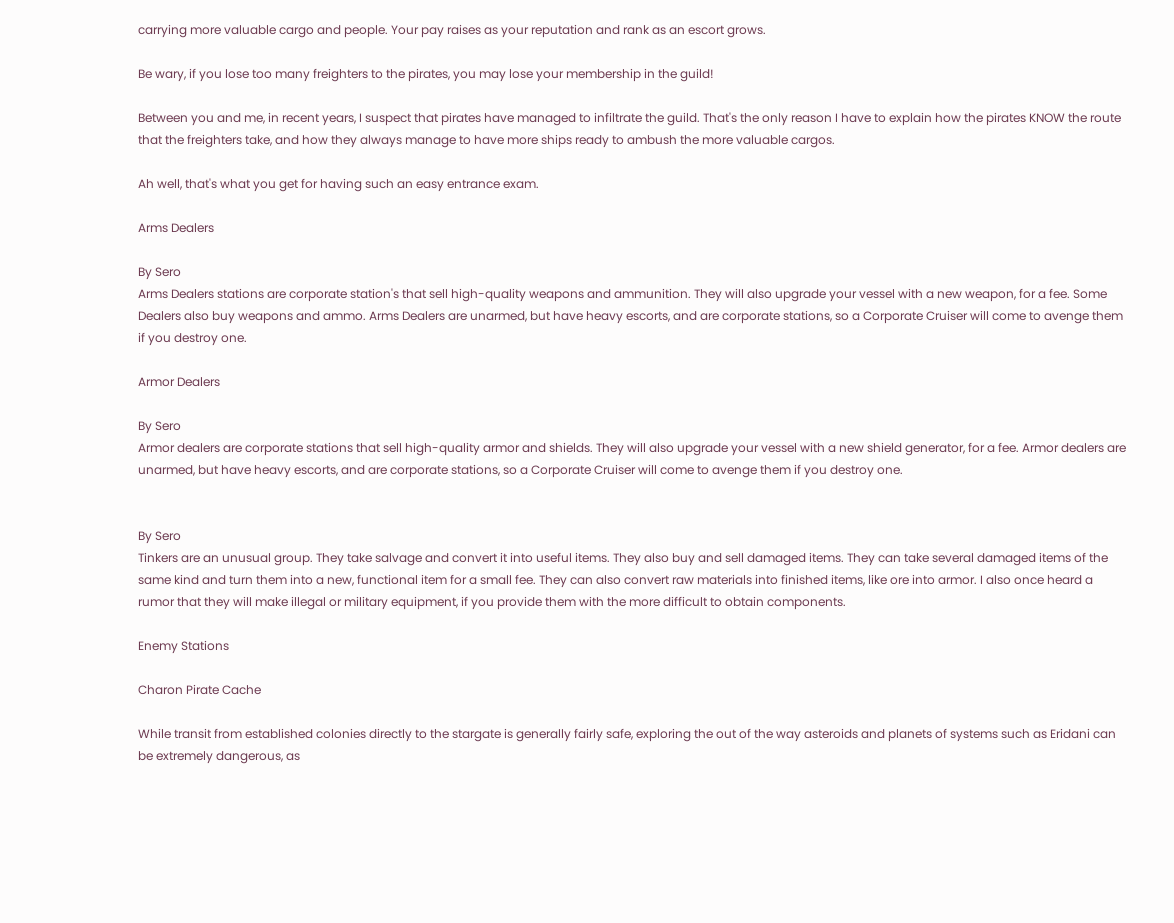carrying more valuable cargo and people. Your pay raises as your reputation and rank as an escort grows.

Be wary, if you lose too many freighters to the pirates, you may lose your membership in the guild!

Between you and me, in recent years, I suspect that pirates have managed to infiltrate the guild. That's the only reason I have to explain how the pirates KNOW the route that the freighters take, and how they always manage to have more ships ready to ambush the more valuable cargos.

Ah well, that's what you get for having such an easy entrance exam.

Arms Dealers

By Sero
Arms Dealers stations are corporate station's that sell high-quality weapons and ammunition. They will also upgrade your vessel with a new weapon, for a fee. Some Dealers also buy weapons and ammo. Arms Dealers are unarmed, but have heavy escorts, and are corporate stations, so a Corporate Cruiser will come to avenge them if you destroy one.

Armor Dealers

By Sero
Armor dealers are corporate stations that sell high-quality armor and shields. They will also upgrade your vessel with a new shield generator, for a fee. Armor dealers are unarmed, but have heavy escorts, and are corporate stations, so a Corporate Cruiser will come to avenge them if you destroy one.


By Sero
Tinkers are an unusual group. They take salvage and convert it into useful items. They also buy and sell damaged items. They can take several damaged items of the same kind and turn them into a new, functional item for a small fee. They can also convert raw materials into finished items, like ore into armor. I also once heard a rumor that they will make illegal or military equipment, if you provide them with the more difficult to obtain components.

Enemy Stations

Charon Pirate Cache

While transit from established colonies directly to the stargate is generally fairly safe, exploring the out of the way asteroids and planets of systems such as Eridani can be extremely dangerous, as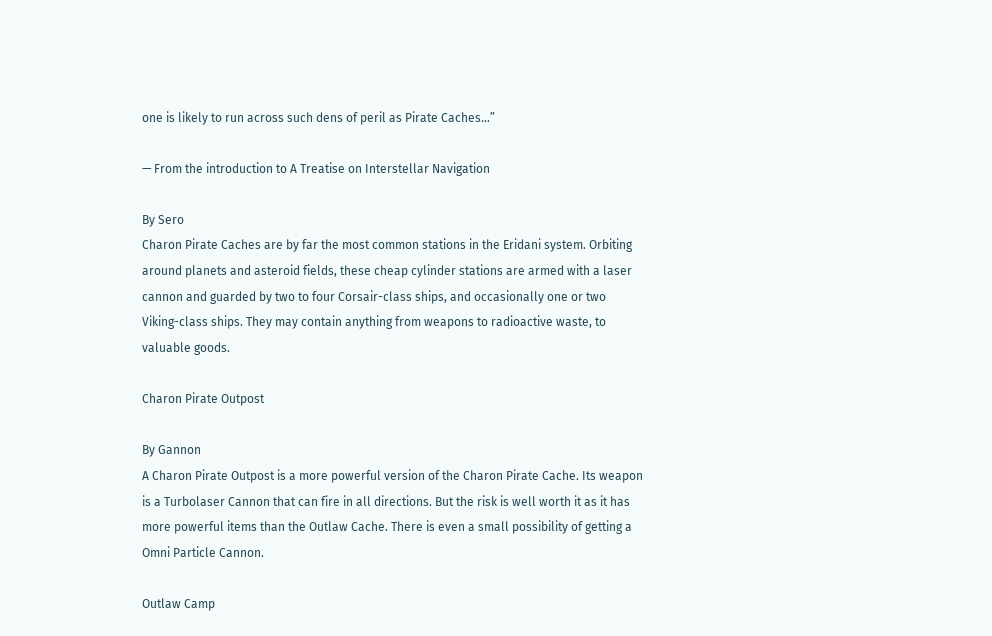one is likely to run across such dens of peril as Pirate Caches…”

— From the introduction to A Treatise on Interstellar Navigation

By Sero
Charon Pirate Caches are by far the most common stations in the Eridani system. Orbiting around planets and asteroid fields, these cheap cylinder stations are armed with a laser cannon and guarded by two to four Corsair-class ships, and occasionally one or two Viking-class ships. They may contain anything from weapons to radioactive waste, to valuable goods.

Charon Pirate Outpost

By Gannon
A Charon Pirate Outpost is a more powerful version of the Charon Pirate Cache. Its weapon is a Turbolaser Cannon that can fire in all directions. But the risk is well worth it as it has more powerful items than the Outlaw Cache. There is even a small possibility of getting a Omni Particle Cannon.

Outlaw Camp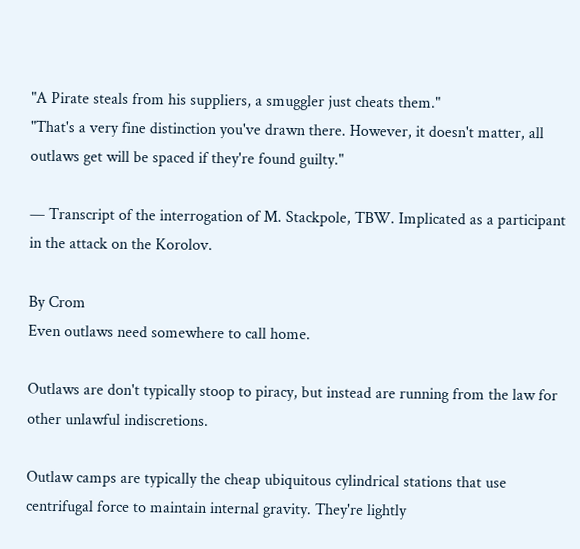"A Pirate steals from his suppliers, a smuggler just cheats them."
"That's a very fine distinction you've drawn there. However, it doesn't matter, all outlaws get will be spaced if they're found guilty."

— Transcript of the interrogation of M. Stackpole, TBW. Implicated as a participant in the attack on the Korolov.

By Crom
Even outlaws need somewhere to call home.

Outlaws are don't typically stoop to piracy, but instead are running from the law for other unlawful indiscretions.

Outlaw camps are typically the cheap ubiquitous cylindrical stations that use centrifugal force to maintain internal gravity. They're lightly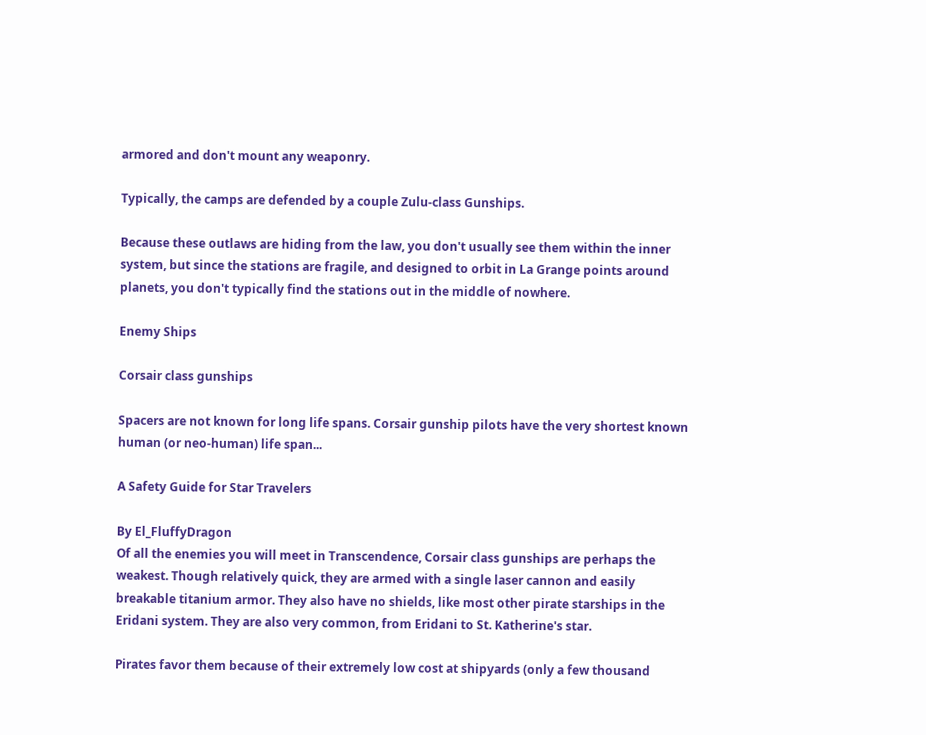armored and don't mount any weaponry.

Typically, the camps are defended by a couple Zulu-class Gunships.

Because these outlaws are hiding from the law, you don't usually see them within the inner system, but since the stations are fragile, and designed to orbit in La Grange points around planets, you don't typically find the stations out in the middle of nowhere.

Enemy Ships

Corsair class gunships

Spacers are not known for long life spans. Corsair gunship pilots have the very shortest known human (or neo-human) life span...

A Safety Guide for Star Travelers

By El_FluffyDragon
Of all the enemies you will meet in Transcendence, Corsair class gunships are perhaps the weakest. Though relatively quick, they are armed with a single laser cannon and easily breakable titanium armor. They also have no shields, like most other pirate starships in the Eridani system. They are also very common, from Eridani to St. Katherine's star.

Pirates favor them because of their extremely low cost at shipyards (only a few thousand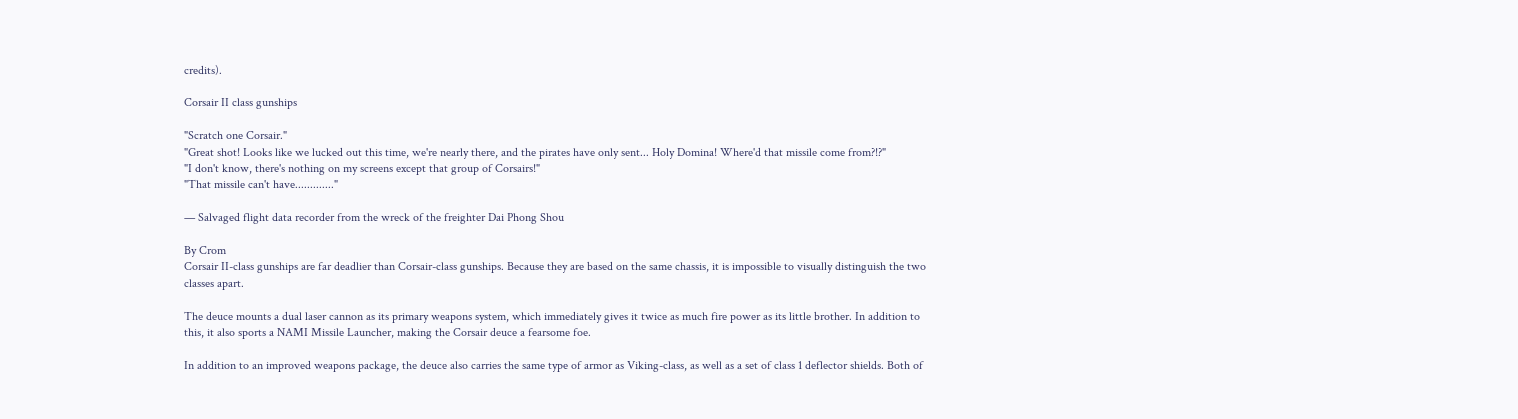credits).

Corsair II class gunships

"Scratch one Corsair."
"Great shot! Looks like we lucked out this time, we're nearly there, and the pirates have only sent... Holy Domina! Where'd that missile come from?!?"
"I don't know, there's nothing on my screens except that group of Corsairs!"
"That missile can't have............."

— Salvaged flight data recorder from the wreck of the freighter Dai Phong Shou

By Crom
Corsair II-class gunships are far deadlier than Corsair-class gunships. Because they are based on the same chassis, it is impossible to visually distinguish the two classes apart.

The deuce mounts a dual laser cannon as its primary weapons system, which immediately gives it twice as much fire power as its little brother. In addition to this, it also sports a NAMI Missile Launcher, making the Corsair deuce a fearsome foe.

In addition to an improved weapons package, the deuce also carries the same type of armor as Viking-class, as well as a set of class 1 deflector shields. Both of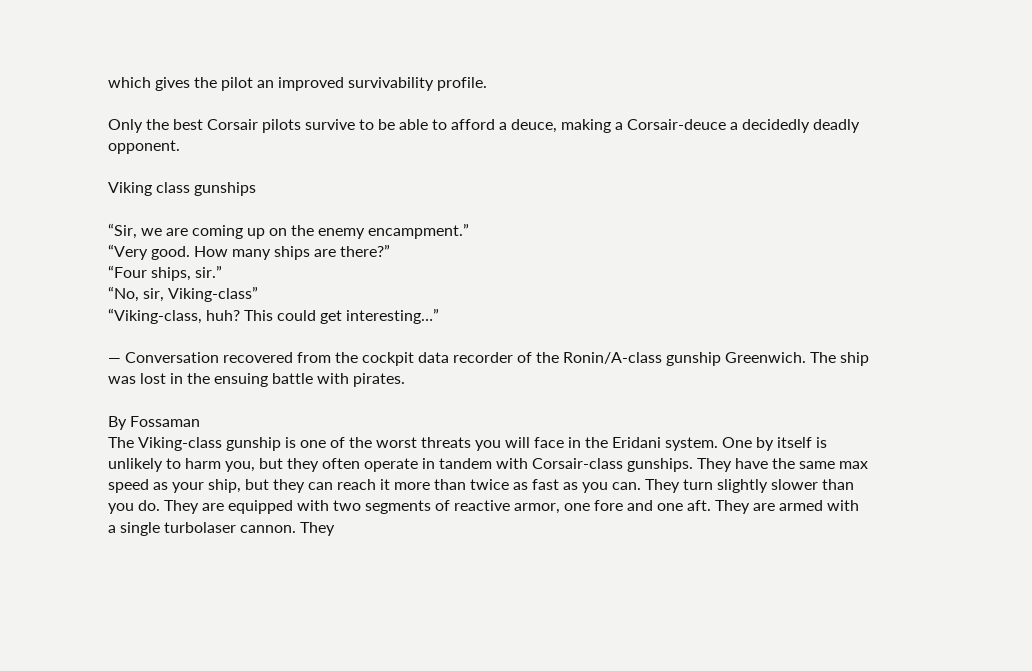which gives the pilot an improved survivability profile.

Only the best Corsair pilots survive to be able to afford a deuce, making a Corsair-deuce a decidedly deadly opponent.

Viking class gunships

“Sir, we are coming up on the enemy encampment.”
“Very good. How many ships are there?”
“Four ships, sir.”
“No, sir, Viking-class”
“Viking-class, huh? This could get interesting…”

— Conversation recovered from the cockpit data recorder of the Ronin/A-class gunship Greenwich. The ship was lost in the ensuing battle with pirates.

By Fossaman
The Viking-class gunship is one of the worst threats you will face in the Eridani system. One by itself is unlikely to harm you, but they often operate in tandem with Corsair-class gunships. They have the same max speed as your ship, but they can reach it more than twice as fast as you can. They turn slightly slower than you do. They are equipped with two segments of reactive armor, one fore and one aft. They are armed with a single turbolaser cannon. They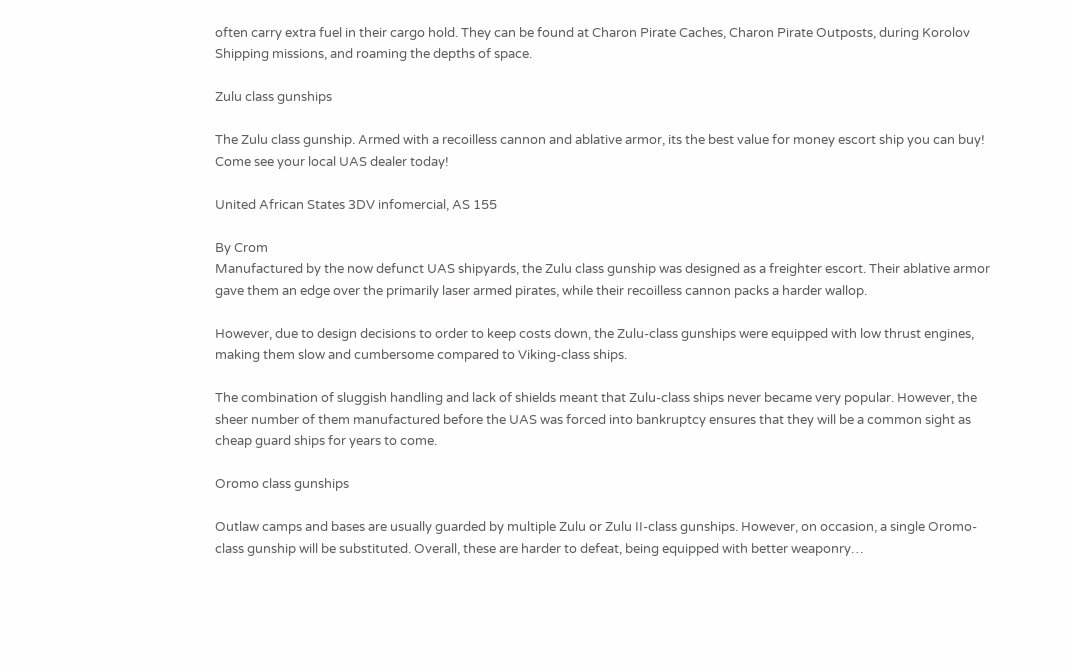often carry extra fuel in their cargo hold. They can be found at Charon Pirate Caches, Charon Pirate Outposts, during Korolov Shipping missions, and roaming the depths of space.

Zulu class gunships

The Zulu class gunship. Armed with a recoilless cannon and ablative armor, its the best value for money escort ship you can buy! Come see your local UAS dealer today!

United African States 3DV infomercial, AS 155

By Crom
Manufactured by the now defunct UAS shipyards, the Zulu class gunship was designed as a freighter escort. Their ablative armor gave them an edge over the primarily laser armed pirates, while their recoilless cannon packs a harder wallop.

However, due to design decisions to order to keep costs down, the Zulu-class gunships were equipped with low thrust engines, making them slow and cumbersome compared to Viking-class ships.

The combination of sluggish handling and lack of shields meant that Zulu-class ships never became very popular. However, the sheer number of them manufactured before the UAS was forced into bankruptcy ensures that they will be a common sight as cheap guard ships for years to come.

Oromo class gunships

Outlaw camps and bases are usually guarded by multiple Zulu or Zulu II-class gunships. However, on occasion, a single Oromo-class gunship will be substituted. Overall, these are harder to defeat, being equipped with better weaponry…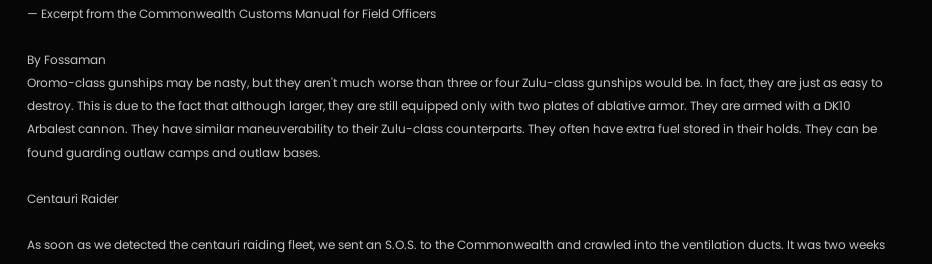— Excerpt from the Commonwealth Customs Manual for Field Officers

By Fossaman
Oromo-class gunships may be nasty, but they aren't much worse than three or four Zulu-class gunships would be. In fact, they are just as easy to destroy. This is due to the fact that although larger, they are still equipped only with two plates of ablative armor. They are armed with a DK10 Arbalest cannon. They have similar maneuverability to their Zulu-class counterparts. They often have extra fuel stored in their holds. They can be found guarding outlaw camps and outlaw bases.

Centauri Raider

As soon as we detected the centauri raiding fleet, we sent an S.O.S. to the Commonwealth and crawled into the ventilation ducts. It was two weeks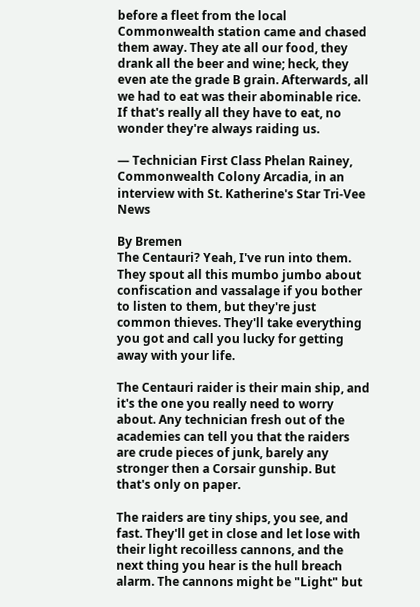before a fleet from the local Commonwealth station came and chased them away. They ate all our food, they drank all the beer and wine; heck, they even ate the grade B grain. Afterwards, all we had to eat was their abominable rice. If that's really all they have to eat, no wonder they're always raiding us.

— Technician First Class Phelan Rainey, Commonwealth Colony Arcadia, in an interview with St. Katherine's Star Tri-Vee News

By Bremen
The Centauri? Yeah, I've run into them. They spout all this mumbo jumbo about confiscation and vassalage if you bother to listen to them, but they're just common thieves. They'll take everything you got and call you lucky for getting away with your life.

The Centauri raider is their main ship, and it's the one you really need to worry about. Any technician fresh out of the academies can tell you that the raiders are crude pieces of junk, barely any stronger then a Corsair gunship. But that's only on paper.

The raiders are tiny ships, you see, and fast. They'll get in close and let lose with their light recoilless cannons, and the next thing you hear is the hull breach alarm. The cannons might be "Light" but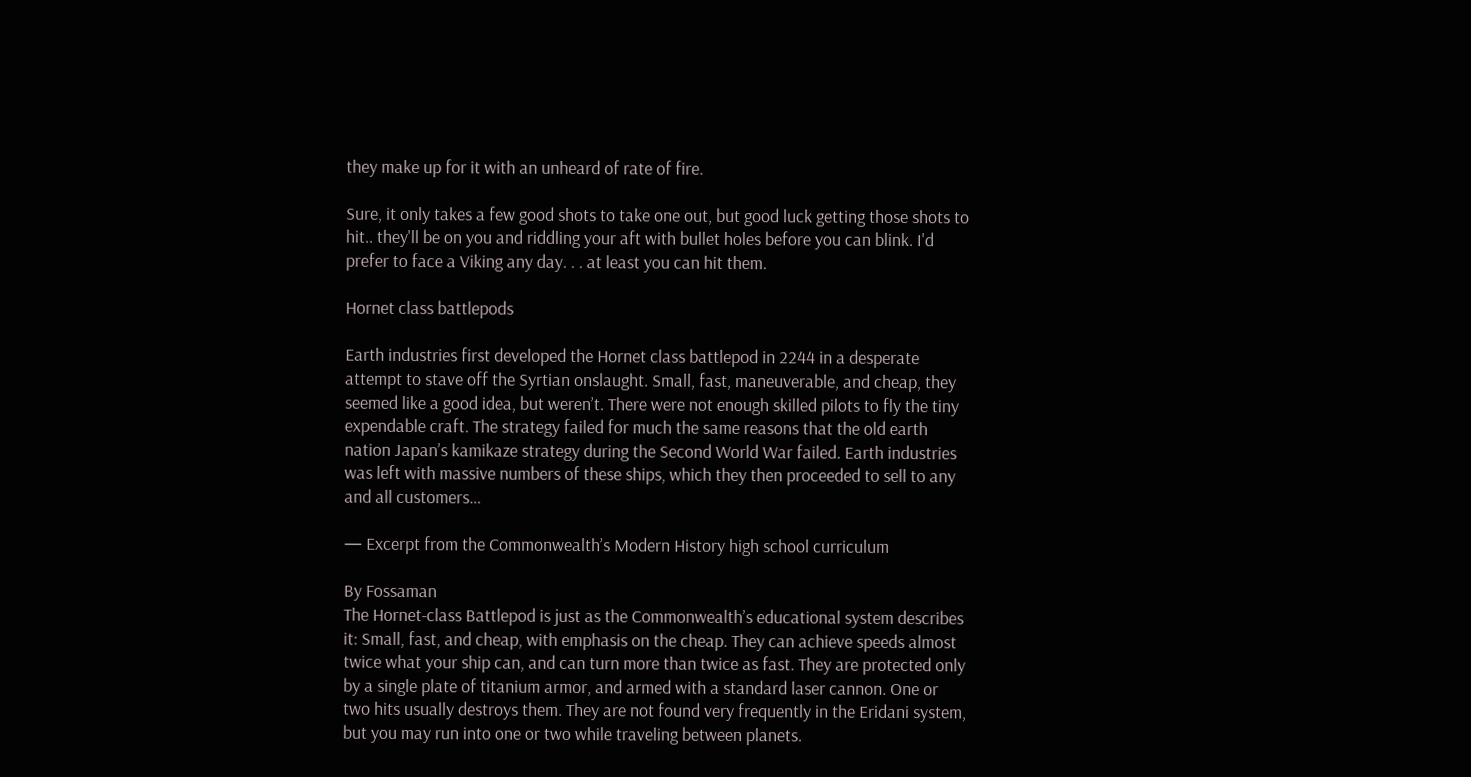they make up for it with an unheard of rate of fire.

Sure, it only takes a few good shots to take one out, but good luck getting those shots to hit.. they'll be on you and riddling your aft with bullet holes before you can blink. I'd prefer to face a Viking any day. . . at least you can hit them.

Hornet class battlepods

Earth industries first developed the Hornet class battlepod in 2244 in a desperate attempt to stave off the Syrtian onslaught. Small, fast, maneuverable, and cheap, they seemed like a good idea, but weren’t. There were not enough skilled pilots to fly the tiny expendable craft. The strategy failed for much the same reasons that the old earth nation Japan’s kamikaze strategy during the Second World War failed. Earth industries was left with massive numbers of these ships, which they then proceeded to sell to any and all customers…

— Excerpt from the Commonwealth’s Modern History high school curriculum

By Fossaman
The Hornet-class Battlepod is just as the Commonwealth’s educational system describes it: Small, fast, and cheap, with emphasis on the cheap. They can achieve speeds almost twice what your ship can, and can turn more than twice as fast. They are protected only by a single plate of titanium armor, and armed with a standard laser cannon. One or two hits usually destroys them. They are not found very frequently in the Eridani system, but you may run into one or two while traveling between planets.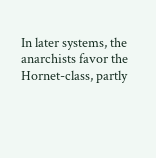In later systems, the anarchists favor the Hornet-class, partly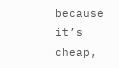because it’s cheap,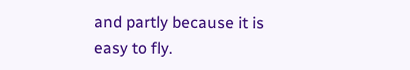and partly because it is easy to fly.